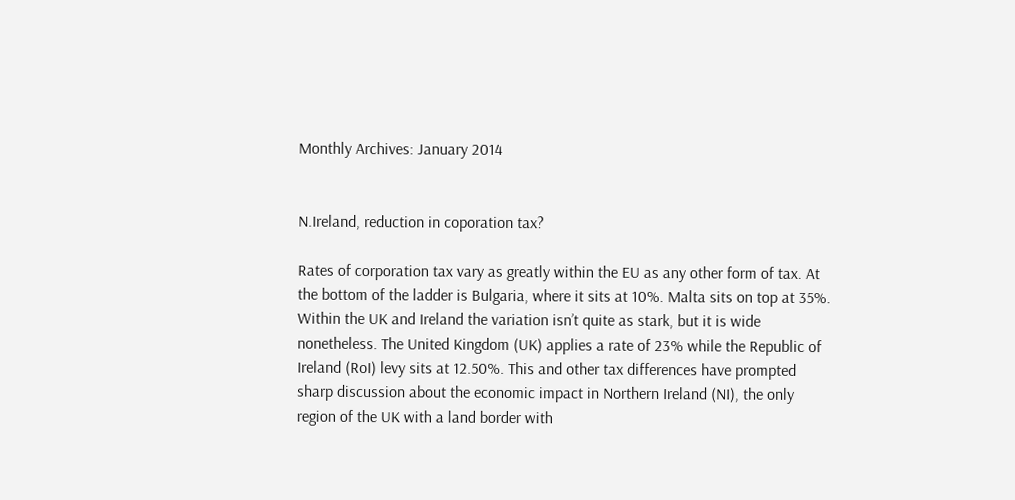Monthly Archives: January 2014


N.Ireland, reduction in coporation tax?

Rates of corporation tax vary as greatly within the EU as any other form of tax. At the bottom of the ladder is Bulgaria, where it sits at 10%. Malta sits on top at 35%. Within the UK and Ireland the variation isn’t quite as stark, but it is wide nonetheless. The United Kingdom (UK) applies a rate of 23% while the Republic of Ireland (RoI) levy sits at 12.50%. This and other tax differences have prompted sharp discussion about the economic impact in Northern Ireland (NI), the only region of the UK with a land border with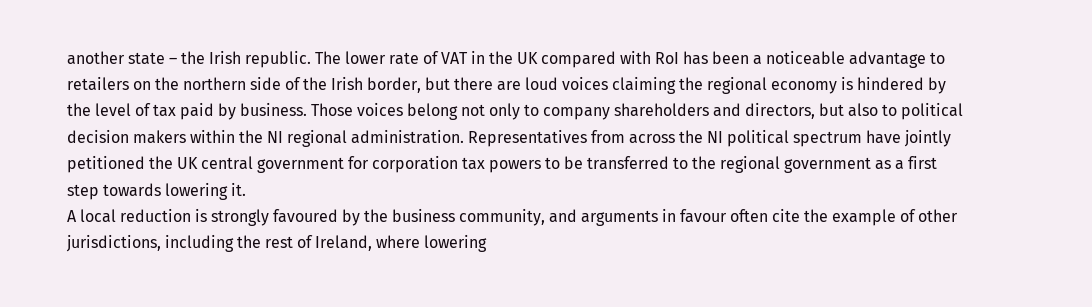another state – the Irish republic. The lower rate of VAT in the UK compared with RoI has been a noticeable advantage to retailers on the northern side of the Irish border, but there are loud voices claiming the regional economy is hindered by the level of tax paid by business. Those voices belong not only to company shareholders and directors, but also to political decision makers within the NI regional administration. Representatives from across the NI political spectrum have jointly petitioned the UK central government for corporation tax powers to be transferred to the regional government as a first step towards lowering it.
A local reduction is strongly favoured by the business community, and arguments in favour often cite the example of other jurisdictions, including the rest of Ireland, where lowering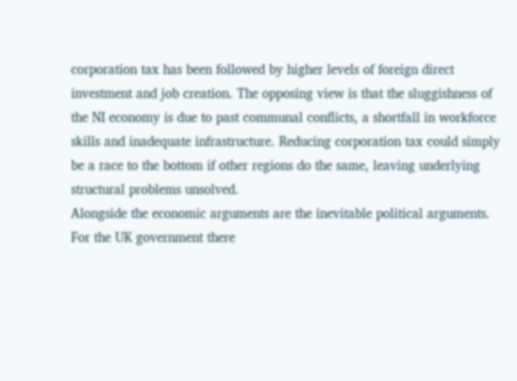corporation tax has been followed by higher levels of foreign direct investment and job creation. The opposing view is that the sluggishness of the NI economy is due to past communal conflicts, a shortfall in workforce skills and inadequate infrastructure. Reducing corporation tax could simply be a race to the bottom if other regions do the same, leaving underlying structural problems unsolved.
Alongside the economic arguments are the inevitable political arguments. For the UK government there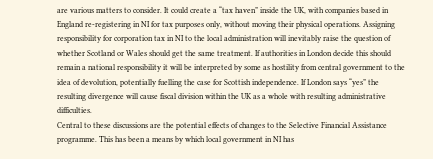are various matters to consider. It could create a “tax haven” inside the UK, with companies based in England re-registering in NI for tax purposes only, without moving their physical operations. Assigning responsibility for corporation tax in NI to the local administration will inevitably raise the question of whether Scotland or Wales should get the same treatment. If authorities in London decide this should remain a national responsibility it will be interpreted by some as hostility from central government to the idea of devolution, potentially fuelling the case for Scottish independence. If London says “yes” the resulting divergence will cause fiscal division within the UK as a whole with resulting administrative difficulties.
Central to these discussions are the potential effects of changes to the Selective Financial Assistance programme. This has been a means by which local government in NI has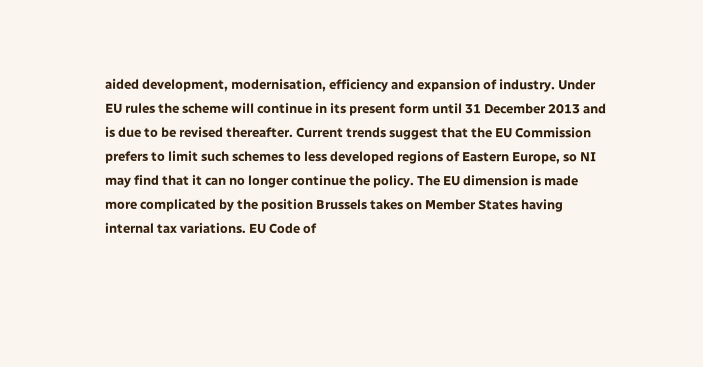aided development, modernisation, efficiency and expansion of industry. Under EU rules the scheme will continue in its present form until 31 December 2013 and is due to be revised thereafter. Current trends suggest that the EU Commission prefers to limit such schemes to less developed regions of Eastern Europe, so NI may find that it can no longer continue the policy. The EU dimension is made more complicated by the position Brussels takes on Member States having internal tax variations. EU Code of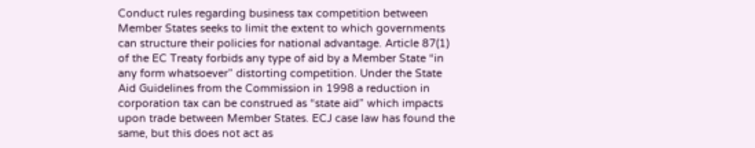Conduct rules regarding business tax competition between Member States seeks to limit the extent to which governments can structure their policies for national advantage. Article 87(1) of the EC Treaty forbids any type of aid by a Member State “in any form whatsoever” distorting competition. Under the State Aid Guidelines from the Commission in 1998 a reduction in corporation tax can be construed as “state aid” which impacts upon trade between Member States. ECJ case law has found the same, but this does not act as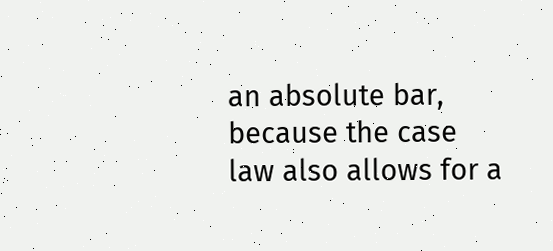an absolute bar, because the case law also allows for a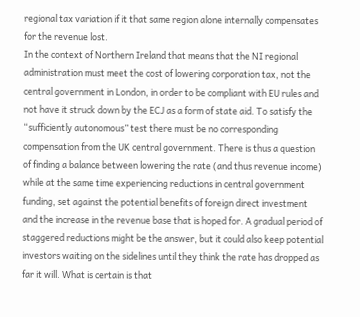regional tax variation if it that same region alone internally compensates for the revenue lost.
In the context of Northern Ireland that means that the NI regional administration must meet the cost of lowering corporation tax, not the central government in London, in order to be compliant with EU rules and not have it struck down by the ECJ as a form of state aid. To satisfy the “sufficiently autonomous” test there must be no corresponding compensation from the UK central government. There is thus a question of finding a balance between lowering the rate (and thus revenue income) while at the same time experiencing reductions in central government funding, set against the potential benefits of foreign direct investment and the increase in the revenue base that is hoped for. A gradual period of staggered reductions might be the answer, but it could also keep potential investors waiting on the sidelines until they think the rate has dropped as far it will. What is certain is that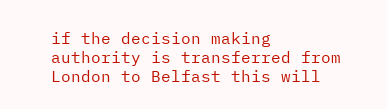if the decision making authority is transferred from London to Belfast this will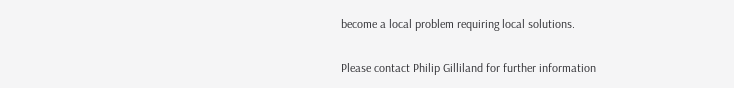become a local problem requiring local solutions.

Please contact Philip Gilliland for further information